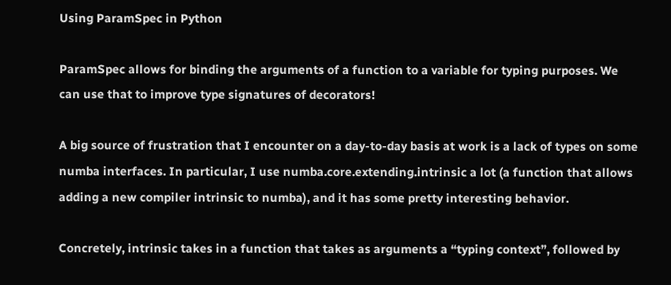Using ParamSpec in Python

ParamSpec allows for binding the arguments of a function to a variable for typing purposes. We can use that to improve type signatures of decorators!

A big source of frustration that I encounter on a day-to-day basis at work is a lack of types on some numba interfaces. In particular, I use numba.core.extending.intrinsic a lot (a function that allows adding a new compiler intrinsic to numba), and it has some pretty interesting behavior.

Concretely, intrinsic takes in a function that takes as arguments a “typing context”, followed by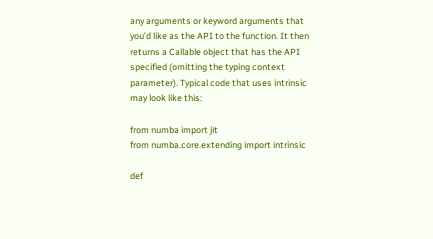any arguments or keyword arguments that you’d like as the API to the function. It then returns a Callable object that has the API specified (omitting the typing context parameter). Typical code that uses intrinsic may look like this:

from numba import jit
from numba.core.extending import intrinsic

def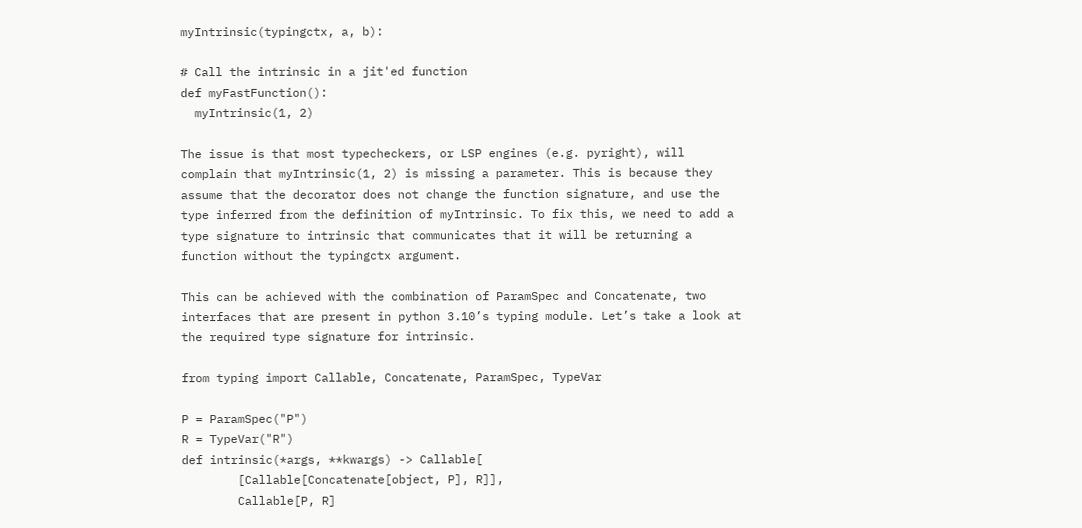myIntrinsic(typingctx, a, b):

# Call the intrinsic in a jit'ed function
def myFastFunction():
  myIntrinsic(1, 2)

The issue is that most typecheckers, or LSP engines (e.g. pyright), will complain that myIntrinsic(1, 2) is missing a parameter. This is because they assume that the decorator does not change the function signature, and use the type inferred from the definition of myIntrinsic. To fix this, we need to add a type signature to intrinsic that communicates that it will be returning a function without the typingctx argument.

This can be achieved with the combination of ParamSpec and Concatenate, two interfaces that are present in python 3.10’s typing module. Let’s take a look at the required type signature for intrinsic.

from typing import Callable, Concatenate, ParamSpec, TypeVar

P = ParamSpec("P")
R = TypeVar("R")
def intrinsic(*args, **kwargs) -> Callable[
        [Callable[Concatenate[object, P], R]],
        Callable[P, R]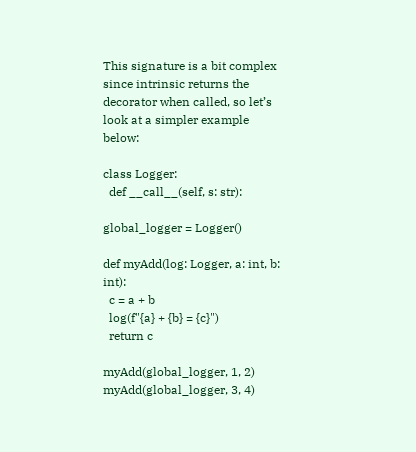This signature is a bit complex since intrinsic returns the decorator when called, so let’s look at a simpler example below:

class Logger:
  def __call__(self, s: str):

global_logger = Logger()

def myAdd(log: Logger, a: int, b: int):
  c = a + b
  log(f"{a} + {b} = {c}")
  return c

myAdd(global_logger, 1, 2)
myAdd(global_logger, 3, 4)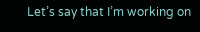Let’s say that I’m working on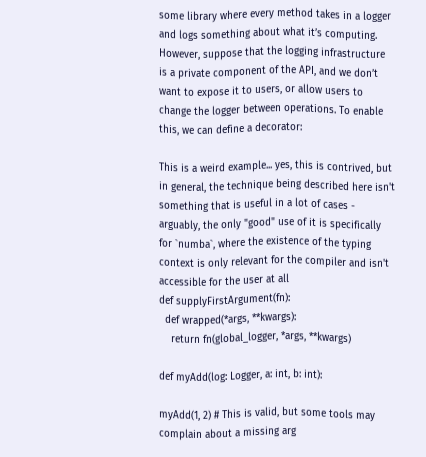some library where every method takes in a logger and logs something about what it’s computing. However, suppose that the logging infrastructure is a private component of the API, and we don’t want to expose it to users, or allow users to change the logger between operations. To enable this, we can define a decorator:

This is a weird example... yes, this is contrived, but in general, the technique being described here isn't something that is useful in a lot of cases - arguably, the only "good" use of it is specifically for `numba`, where the existence of the typing context is only relevant for the compiler and isn't accessible for the user at all
def supplyFirstArgument(fn):
  def wrapped(*args, **kwargs):
    return fn(global_logger, *args, **kwargs)

def myAdd(log: Logger, a: int, b: int):

myAdd(1, 2) # This is valid, but some tools may complain about a missing arg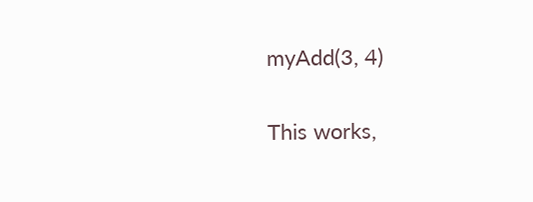myAdd(3, 4)

This works,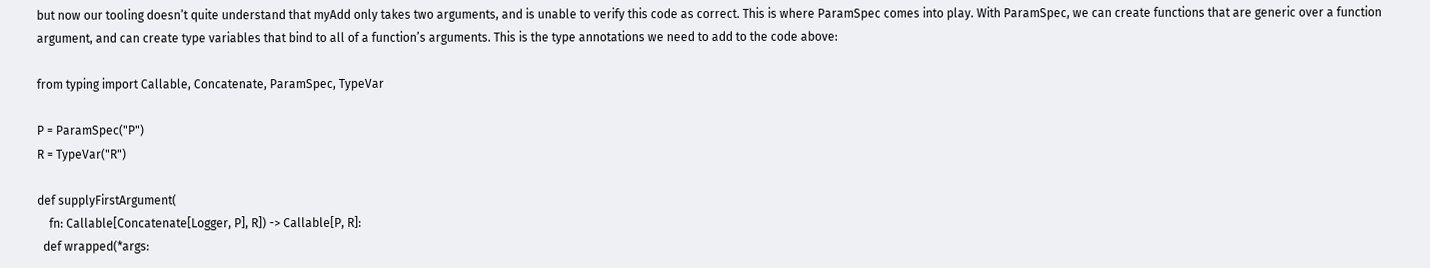but now our tooling doesn’t quite understand that myAdd only takes two arguments, and is unable to verify this code as correct. This is where ParamSpec comes into play. With ParamSpec, we can create functions that are generic over a function argument, and can create type variables that bind to all of a function’s arguments. This is the type annotations we need to add to the code above:

from typing import Callable, Concatenate, ParamSpec, TypeVar

P = ParamSpec("P")
R = TypeVar("R")

def supplyFirstArgument(
    fn: Callable[Concatenate[Logger, P], R]) -> Callable[P, R]:
  def wrapped(*args: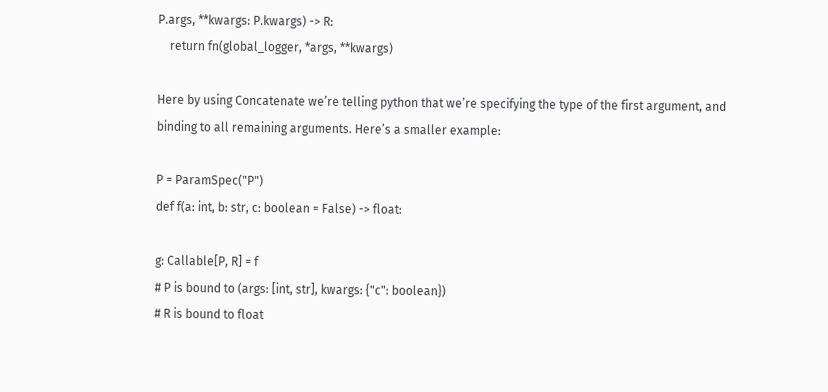P.args, **kwargs: P.kwargs) -> R:
    return fn(global_logger, *args, **kwargs)

Here by using Concatenate we’re telling python that we’re specifying the type of the first argument, and binding to all remaining arguments. Here’s a smaller example:

P = ParamSpec("P")
def f(a: int, b: str, c: boolean = False) -> float:

g: Callable[P, R] = f
# P is bound to (args: [int, str], kwargs: {"c": boolean})
# R is bound to float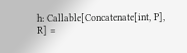h: Callable[Concatenate[int, P], R] =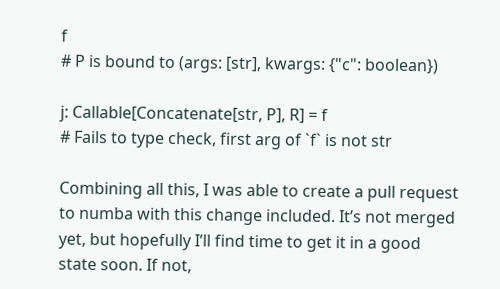f
# P is bound to (args: [str], kwargs: {"c": boolean})

j: Callable[Concatenate[str, P], R] = f
# Fails to type check, first arg of `f` is not str

Combining all this, I was able to create a pull request to numba with this change included. It’s not merged yet, but hopefully I’ll find time to get it in a good state soon. If not,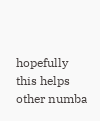hopefully this helps other numba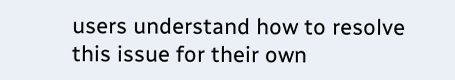users understand how to resolve this issue for their own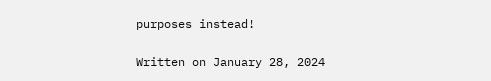purposes instead!

Written on January 28, 2024